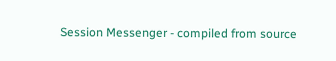Session Messenger - compiled from source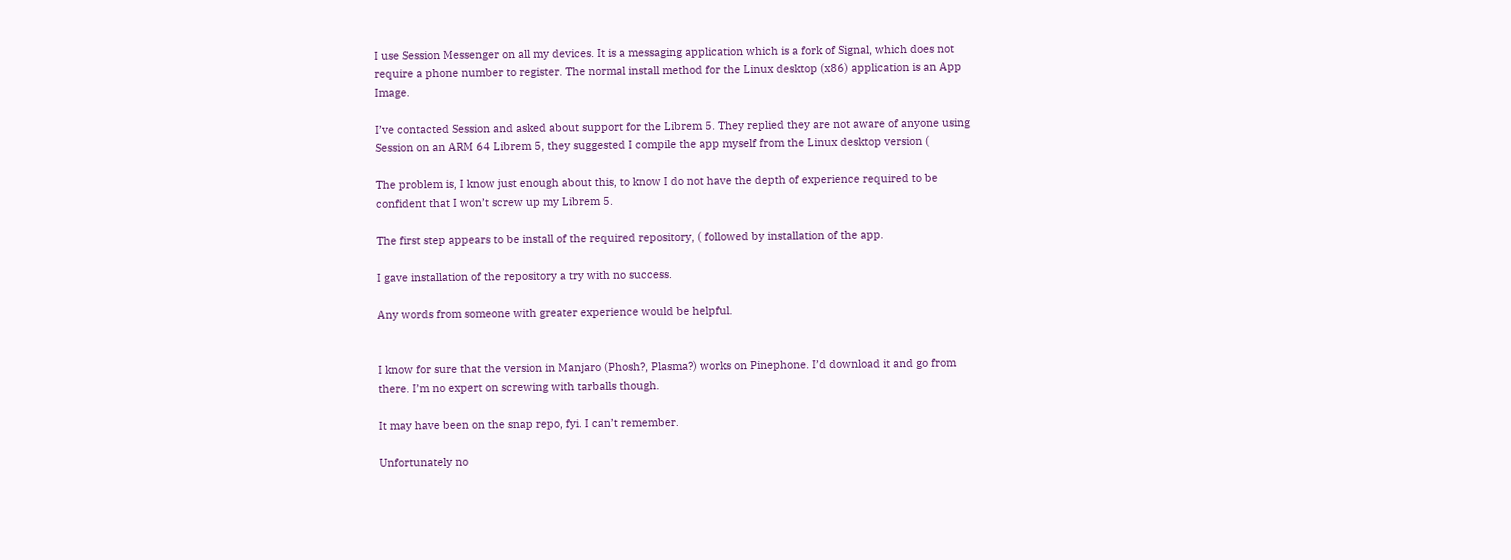I use Session Messenger on all my devices. It is a messaging application which is a fork of Signal, which does not require a phone number to register. The normal install method for the Linux desktop (x86) application is an App Image.

I’ve contacted Session and asked about support for the Librem 5. They replied they are not aware of anyone using Session on an ARM 64 Librem 5, they suggested I compile the app myself from the Linux desktop version (

The problem is, I know just enough about this, to know I do not have the depth of experience required to be confident that I won’t screw up my Librem 5.

The first step appears to be install of the required repository, ( followed by installation of the app.

I gave installation of the repository a try with no success.

Any words from someone with greater experience would be helpful.


I know for sure that the version in Manjaro (Phosh?, Plasma?) works on Pinephone. I’d download it and go from there. I’m no expert on screwing with tarballs though.

It may have been on the snap repo, fyi. I can’t remember.

Unfortunately no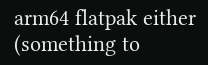arm64 flatpak either (something to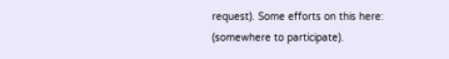request). Some efforts on this here: (somewhere to participate).